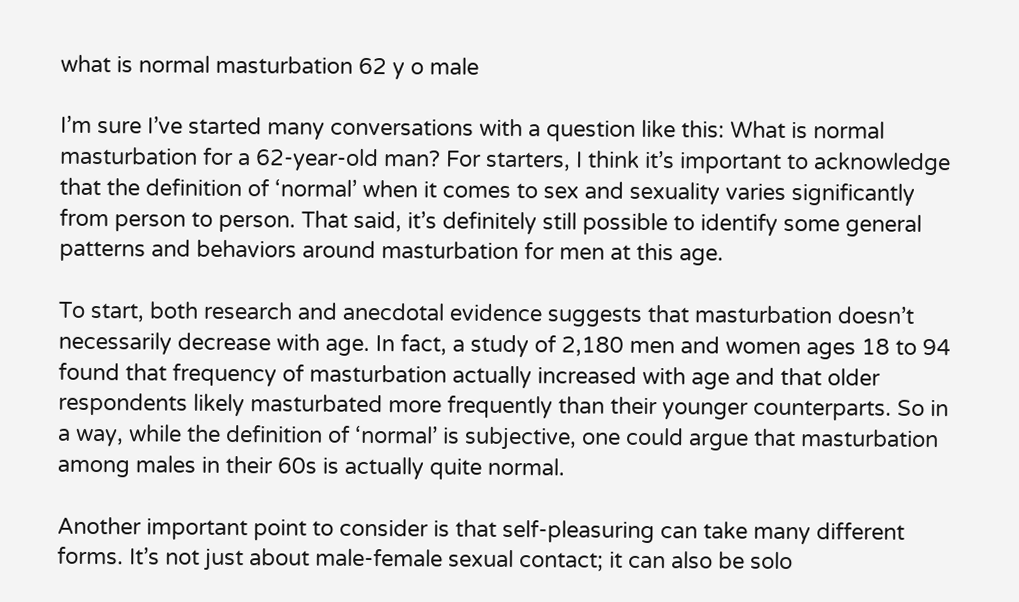what is normal masturbation 62 y o male

I’m sure I’ve started many conversations with a question like this: What is normal masturbation for a 62-year-old man? For starters, I think it’s important to acknowledge that the definition of ‘normal’ when it comes to sex and sexuality varies significantly from person to person. That said, it’s definitely still possible to identify some general patterns and behaviors around masturbation for men at this age.

To start, both research and anecdotal evidence suggests that masturbation doesn’t necessarily decrease with age. In fact, a study of 2,180 men and women ages 18 to 94 found that frequency of masturbation actually increased with age and that older respondents likely masturbated more frequently than their younger counterparts. So in a way, while the definition of ‘normal’ is subjective, one could argue that masturbation among males in their 60s is actually quite normal.

Another important point to consider is that self-pleasuring can take many different forms. It’s not just about male-female sexual contact; it can also be solo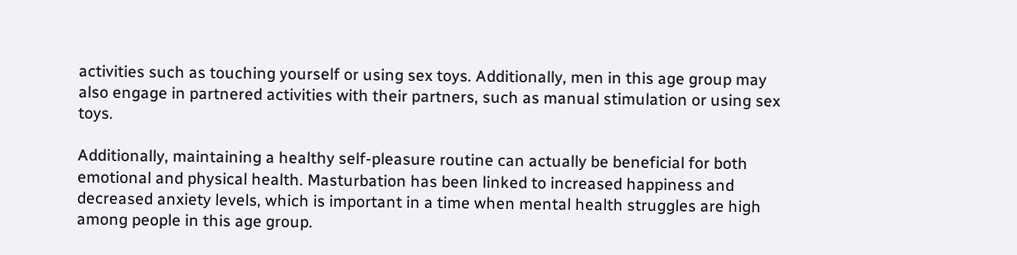activities such as touching yourself or using sex toys. Additionally, men in this age group may also engage in partnered activities with their partners, such as manual stimulation or using sex toys.

Additionally, maintaining a healthy self-pleasure routine can actually be beneficial for both emotional and physical health. Masturbation has been linked to increased happiness and decreased anxiety levels, which is important in a time when mental health struggles are high among people in this age group.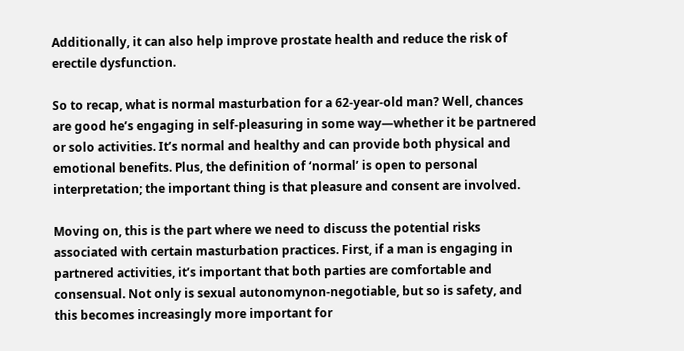Additionally, it can also help improve prostate health and reduce the risk of erectile dysfunction.

So to recap, what is normal masturbation for a 62-year-old man? Well, chances are good he’s engaging in self-pleasuring in some way—whether it be partnered or solo activities. It’s normal and healthy and can provide both physical and emotional benefits. Plus, the definition of ‘normal’ is open to personal interpretation; the important thing is that pleasure and consent are involved.

Moving on, this is the part where we need to discuss the potential risks associated with certain masturbation practices. First, if a man is engaging in partnered activities, it’s important that both parties are comfortable and consensual. Not only is sexual autonomynon-negotiable, but so is safety, and this becomes increasingly more important for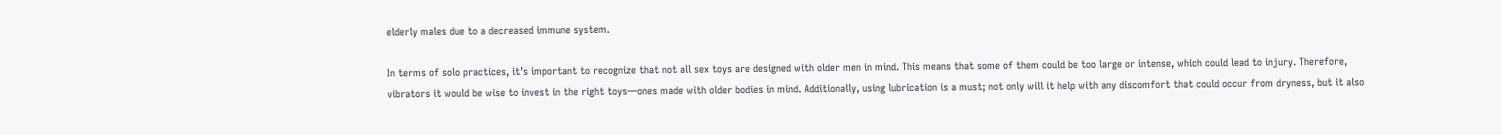elderly males due to a decreased immune system.

In terms of solo practices, it’s important to recognize that not all sex toys are designed with older men in mind. This means that some of them could be too large or intense, which could lead to injury. Therefore, vibrators it would be wise to invest in the right toys—ones made with older bodies in mind. Additionally, using lubrication is a must; not only will it help with any discomfort that could occur from dryness, but it also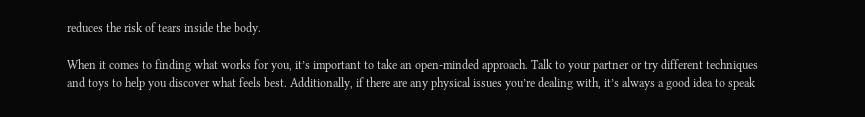reduces the risk of tears inside the body.

When it comes to finding what works for you, it’s important to take an open-minded approach. Talk to your partner or try different techniques and toys to help you discover what feels best. Additionally, if there are any physical issues you’re dealing with, it’s always a good idea to speak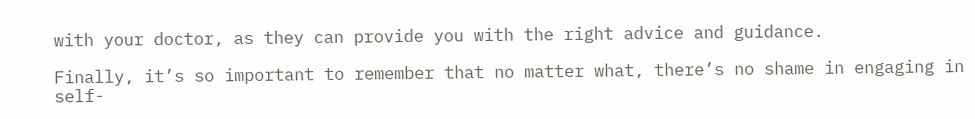with your doctor, as they can provide you with the right advice and guidance.

Finally, it’s so important to remember that no matter what, there’s no shame in engaging in self-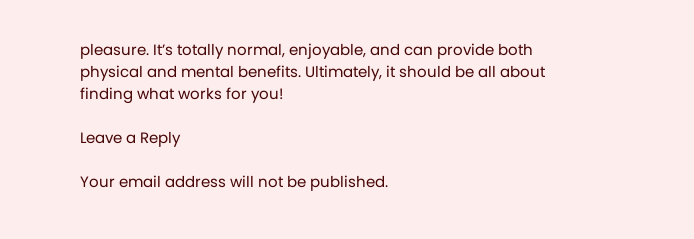pleasure. It’s totally normal, enjoyable, and can provide both physical and mental benefits. Ultimately, it should be all about finding what works for you!

Leave a Reply

Your email address will not be published.